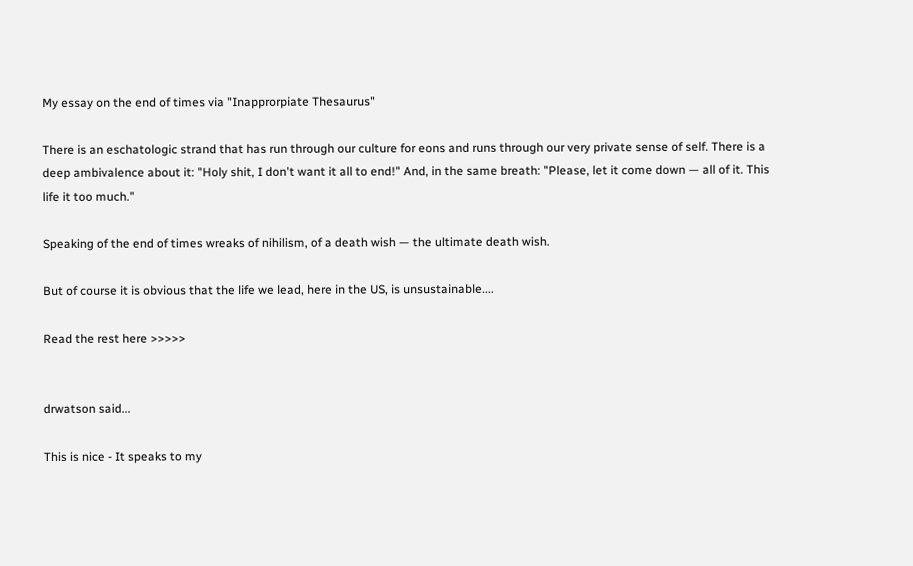My essay on the end of times via "Inapprorpiate Thesaurus"

There is an eschatologic strand that has run through our culture for eons and runs through our very private sense of self. There is a deep ambivalence about it: "Holy shit, I don't want it all to end!" And, in the same breath: "Please, let it come down — all of it. This life it too much."

Speaking of the end of times wreaks of nihilism, of a death wish — the ultimate death wish.

But of course it is obvious that the life we lead, here in the US, is unsustainable....

Read the rest here >>>>>


drwatson said...

This is nice - It speaks to my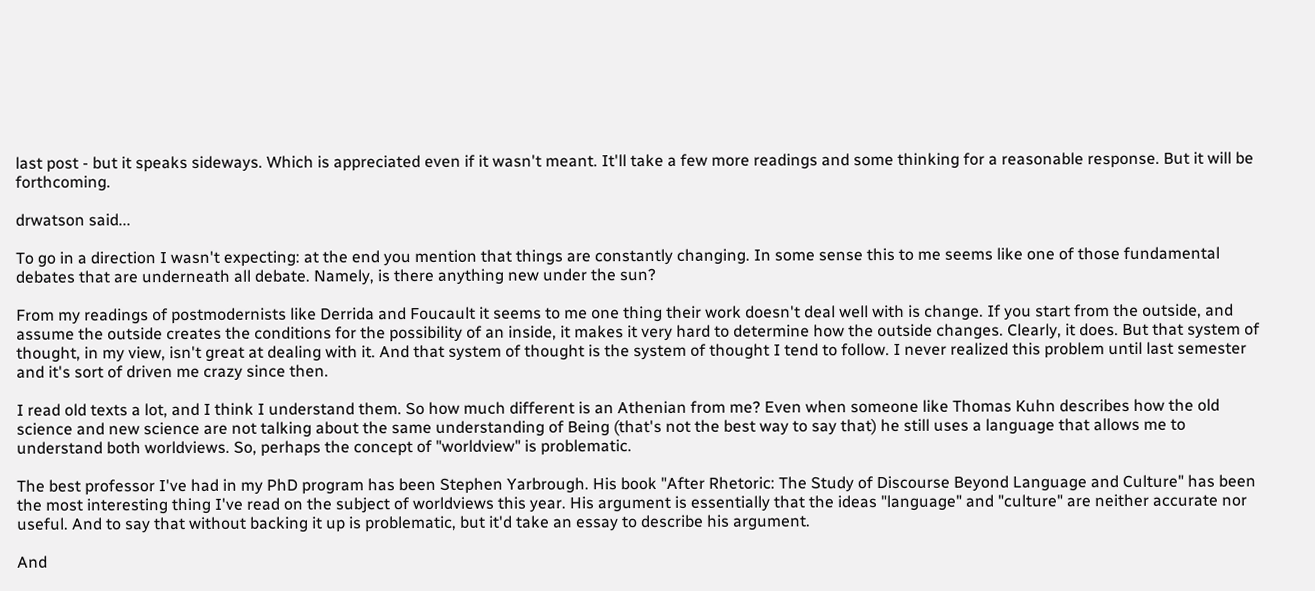last post - but it speaks sideways. Which is appreciated even if it wasn't meant. It'll take a few more readings and some thinking for a reasonable response. But it will be forthcoming.

drwatson said...

To go in a direction I wasn't expecting: at the end you mention that things are constantly changing. In some sense this to me seems like one of those fundamental debates that are underneath all debate. Namely, is there anything new under the sun?

From my readings of postmodernists like Derrida and Foucault it seems to me one thing their work doesn't deal well with is change. If you start from the outside, and assume the outside creates the conditions for the possibility of an inside, it makes it very hard to determine how the outside changes. Clearly, it does. But that system of thought, in my view, isn't great at dealing with it. And that system of thought is the system of thought I tend to follow. I never realized this problem until last semester and it's sort of driven me crazy since then.

I read old texts a lot, and I think I understand them. So how much different is an Athenian from me? Even when someone like Thomas Kuhn describes how the old science and new science are not talking about the same understanding of Being (that's not the best way to say that) he still uses a language that allows me to understand both worldviews. So, perhaps the concept of "worldview" is problematic.

The best professor I've had in my PhD program has been Stephen Yarbrough. His book "After Rhetoric: The Study of Discourse Beyond Language and Culture" has been the most interesting thing I've read on the subject of worldviews this year. His argument is essentially that the ideas "language" and "culture" are neither accurate nor useful. And to say that without backing it up is problematic, but it'd take an essay to describe his argument.

And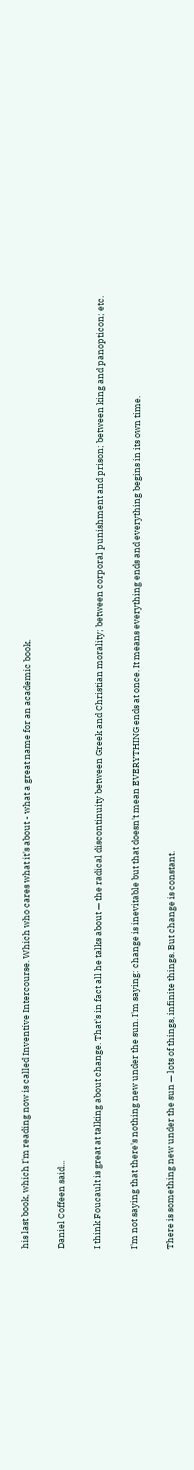his last book, which I'm reading now is called Inventive Intercourse. Which who cares what it's about - what a great name for an academic book.

Daniel Coffeen said...

I think Foucault is great at talking about change. That's in fact all he talks about — the radical discontinuity between Greek and Christian morality; between corporal punishment and prison; between king and panopticon; etc.

I'm not saying that there's nothing new under the sun. I'm saying: change is inevitable but that doesn't mean EVERYTHING ends at once. It means everything ends and everything begins in its own time.

There is something new under the sun — lots of things, infinite things. But change is constant.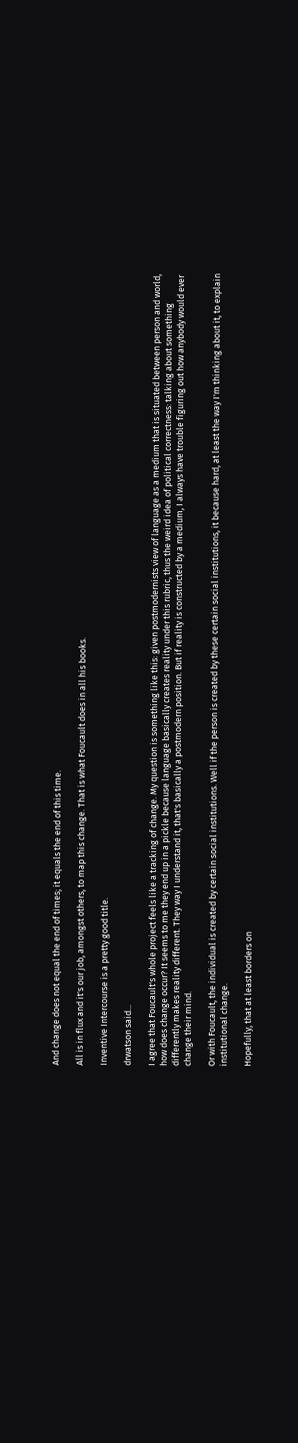And change does not equal the end of times; it equals the end of this time.

All is in flux and it's our job, amongst others, to map this change. That is what Foucault does in all his books.

Inventive Intercourse is a pretty good title.

drwatson said...

I agree that Foucault's whole project feels like a tracking of change. My question is something like this: given postmodernists view of language as a medium that is situated between person and world, how does change occur? It seems to me they end up in a pickle because language basically creates reality under this rubric, thus the weird idea of political correctness: talking about something differently makes reality different. They way I understand it, that's basically a postmodern position. But if reality is constructed by a medium, I always have trouble figuring out how anybody would ever change their mind.

Or with Foucault, the individual is created by certain social institutions. Well if the person is created by these certain social institutions, it because hard, at least the way I'm thinking about it, to explain institutional change.

Hopefully, that at least borders on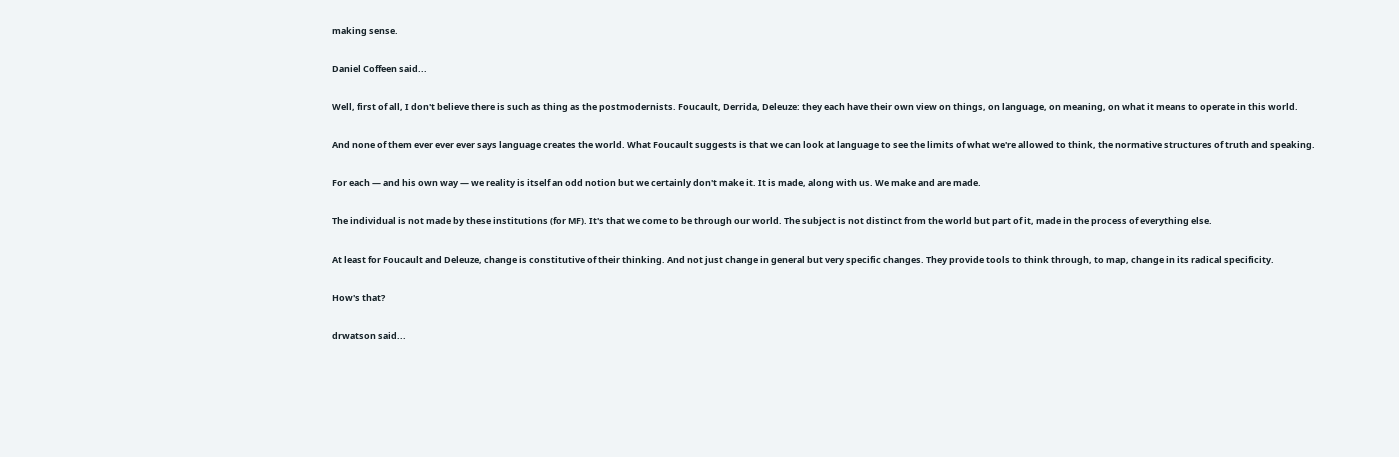making sense.

Daniel Coffeen said...

Well, first of all, I don't believe there is such as thing as the postmodernists. Foucault, Derrida, Deleuze: they each have their own view on things, on language, on meaning, on what it means to operate in this world.

And none of them ever ever ever says language creates the world. What Foucault suggests is that we can look at language to see the limits of what we're allowed to think, the normative structures of truth and speaking.

For each — and his own way — we reality is itself an odd notion but we certainly don't make it. It is made, along with us. We make and are made.

The individual is not made by these institutions (for MF). It's that we come to be through our world. The subject is not distinct from the world but part of it, made in the process of everything else.

At least for Foucault and Deleuze, change is constitutive of their thinking. And not just change in general but very specific changes. They provide tools to think through, to map, change in its radical specificity.

How's that?

drwatson said...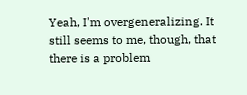Yeah, I'm overgeneralizing. It still seems to me, though, that there is a problem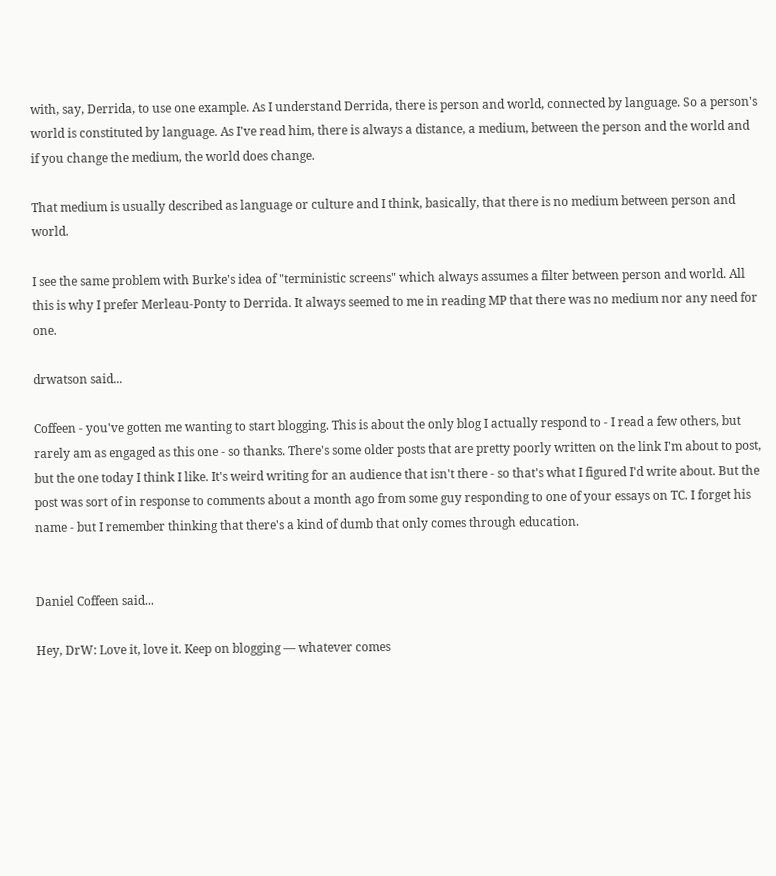with, say, Derrida, to use one example. As I understand Derrida, there is person and world, connected by language. So a person's world is constituted by language. As I've read him, there is always a distance, a medium, between the person and the world and if you change the medium, the world does change.

That medium is usually described as language or culture and I think, basically, that there is no medium between person and world.

I see the same problem with Burke's idea of "terministic screens" which always assumes a filter between person and world. All this is why I prefer Merleau-Ponty to Derrida. It always seemed to me in reading MP that there was no medium nor any need for one.

drwatson said...

Coffeen - you've gotten me wanting to start blogging. This is about the only blog I actually respond to - I read a few others, but rarely am as engaged as this one - so thanks. There's some older posts that are pretty poorly written on the link I'm about to post, but the one today I think I like. It's weird writing for an audience that isn't there - so that's what I figured I'd write about. But the post was sort of in response to comments about a month ago from some guy responding to one of your essays on TC. I forget his name - but I remember thinking that there's a kind of dumb that only comes through education.


Daniel Coffeen said...

Hey, DrW: Love it, love it. Keep on blogging — whatever comes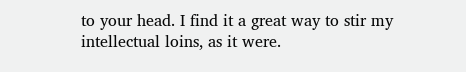to your head. I find it a great way to stir my intellectual loins, as it were.